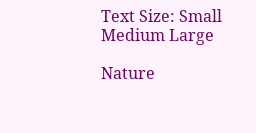Text Size: Small Medium Large

Nature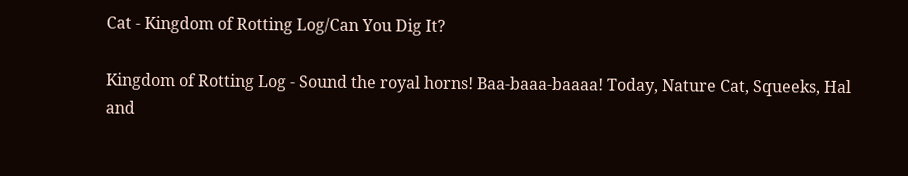Cat - Kingdom of Rotting Log/Can You Dig It?

Kingdom of Rotting Log - Sound the royal horns! Baa-baaa-baaaa! Today, Nature Cat, Squeeks, Hal and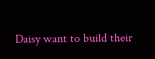Daisy want to build their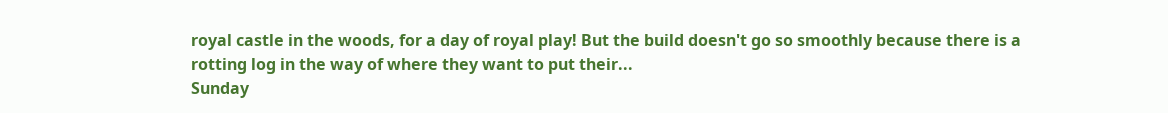royal castle in the woods, for a day of royal play! But the build doesn't go so smoothly because there is a rotting log in the way of where they want to put their...
Sunday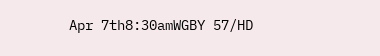Apr 7th8:30amWGBY 57/HD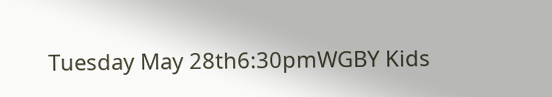Tuesday May 28th6:30pmWGBY Kids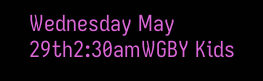Wednesday May 29th2:30amWGBY Kids